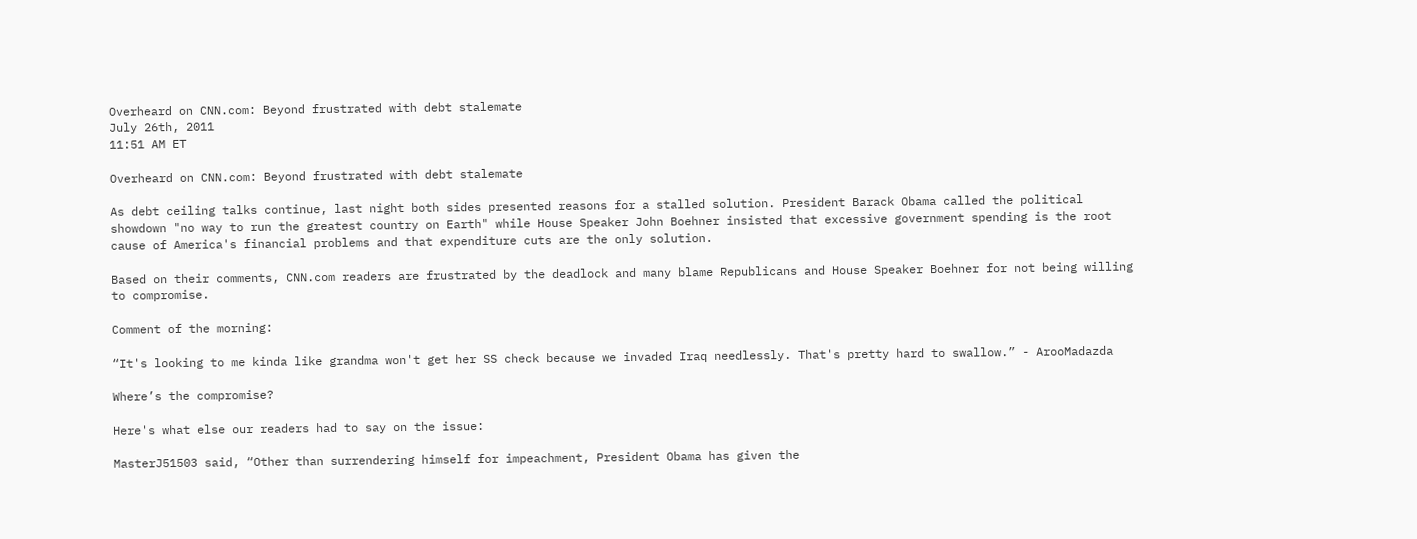Overheard on CNN.com: Beyond frustrated with debt stalemate
July 26th, 2011
11:51 AM ET

Overheard on CNN.com: Beyond frustrated with debt stalemate

As debt ceiling talks continue, last night both sides presented reasons for a stalled solution. President Barack Obama called the political showdown "no way to run the greatest country on Earth" while House Speaker John Boehner insisted that excessive government spending is the root cause of America's financial problems and that expenditure cuts are the only solution.

Based on their comments, CNN.com readers are frustrated by the deadlock and many blame Republicans and House Speaker Boehner for not being willing to compromise.

Comment of the morning:

“It's looking to me kinda like grandma won't get her SS check because we invaded Iraq needlessly. That's pretty hard to swallow.” - ArooMadazda

Where’s the compromise?

Here's what else our readers had to say on the issue:

MasterJ51503 said, “Other than surrendering himself for impeachment, President Obama has given the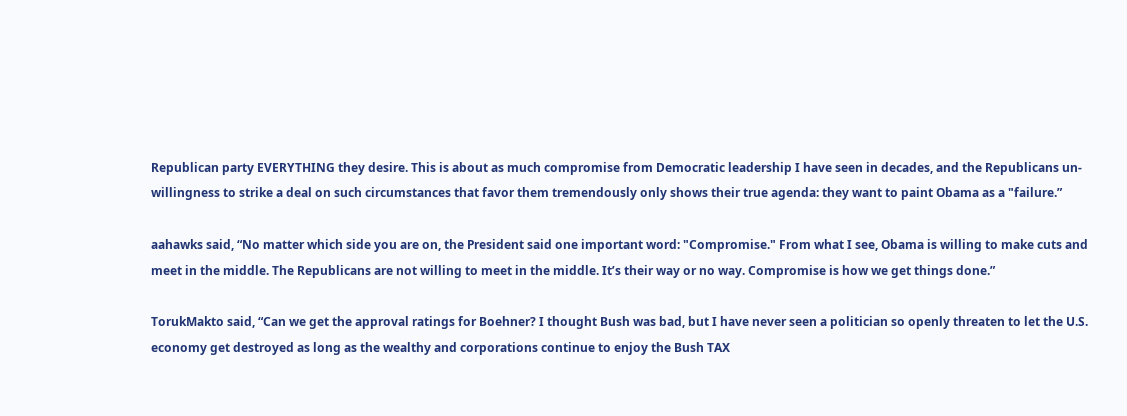Republican party EVERYTHING they desire. This is about as much compromise from Democratic leadership I have seen in decades, and the Republicans un-willingness to strike a deal on such circumstances that favor them tremendously only shows their true agenda: they want to paint Obama as a "failure.”

aahawks said, “No matter which side you are on, the President said one important word: "Compromise." From what I see, Obama is willing to make cuts and meet in the middle. The Republicans are not willing to meet in the middle. It’s their way or no way. Compromise is how we get things done.”

TorukMakto said, “Can we get the approval ratings for Boehner? I thought Bush was bad, but I have never seen a politician so openly threaten to let the U.S. economy get destroyed as long as the wealthy and corporations continue to enjoy the Bush TAX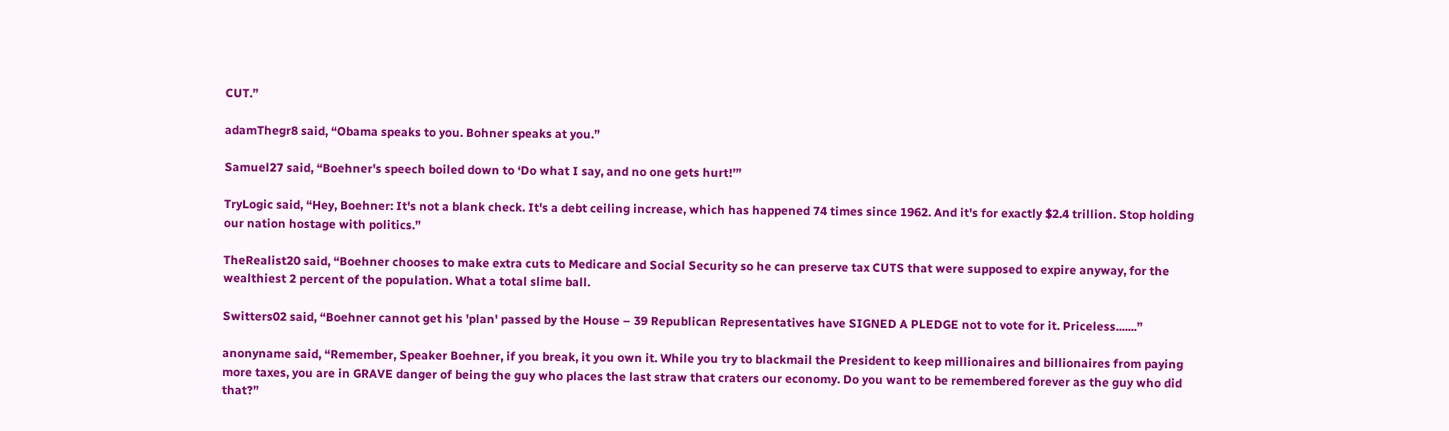CUT.”

adamThegr8 said, “Obama speaks to you. Bohner speaks at you.”

Samuel27 said, “Boehner's speech boiled down to ‘Do what I say, and no one gets hurt!’”

TryLogic said, “Hey, Boehner: It's not a blank check. It's a debt ceiling increase, which has happened 74 times since 1962. And it's for exactly $2.4 trillion. Stop holding our nation hostage with politics.”

TheRealist20 said, “Boehner chooses to make extra cuts to Medicare and Social Security so he can preserve tax CUTS that were supposed to expire anyway, for the wealthiest 2 percent of the population. What a total slime ball.

Switters02 said, “Boehner cannot get his 'plan' passed by the House – 39 Republican Representatives have SIGNED A PLEDGE not to vote for it. Priceless.......”

anonyname said, “Remember, Speaker Boehner, if you break, it you own it. While you try to blackmail the President to keep millionaires and billionaires from paying more taxes, you are in GRAVE danger of being the guy who places the last straw that craters our economy. Do you want to be remembered forever as the guy who did that?”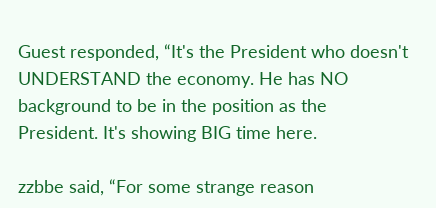Guest responded, “It's the President who doesn't UNDERSTAND the economy. He has NO background to be in the position as the President. It's showing BIG time here.

zzbbe said, “For some strange reason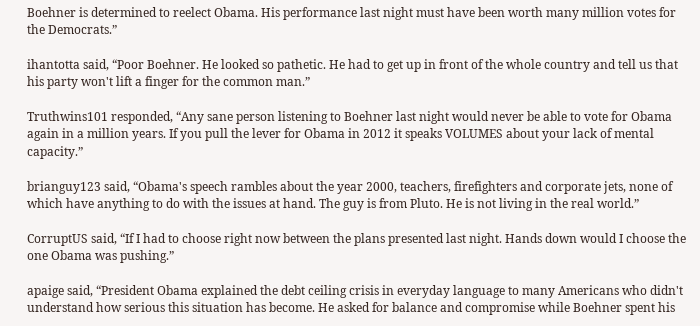Boehner is determined to reelect Obama. His performance last night must have been worth many million votes for the Democrats.”

ihantotta said, “Poor Boehner. He looked so pathetic. He had to get up in front of the whole country and tell us that his party won't lift a finger for the common man.”

Truthwins101 responded, “Any sane person listening to Boehner last night would never be able to vote for Obama again in a million years. If you pull the lever for Obama in 2012 it speaks VOLUMES about your lack of mental capacity.”

brianguy123 said, “Obama's speech rambles about the year 2000, teachers, firefighters and corporate jets, none of which have anything to do with the issues at hand. The guy is from Pluto. He is not living in the real world.”

CorruptUS said, “If I had to choose right now between the plans presented last night. Hands down would I choose the one Obama was pushing.”

apaige said, “President Obama explained the debt ceiling crisis in everyday language to many Americans who didn't understand how serious this situation has become. He asked for balance and compromise while Boehner spent his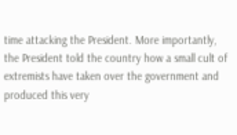time attacking the President. More importantly, the President told the country how a small cult of extremists have taken over the government and produced this very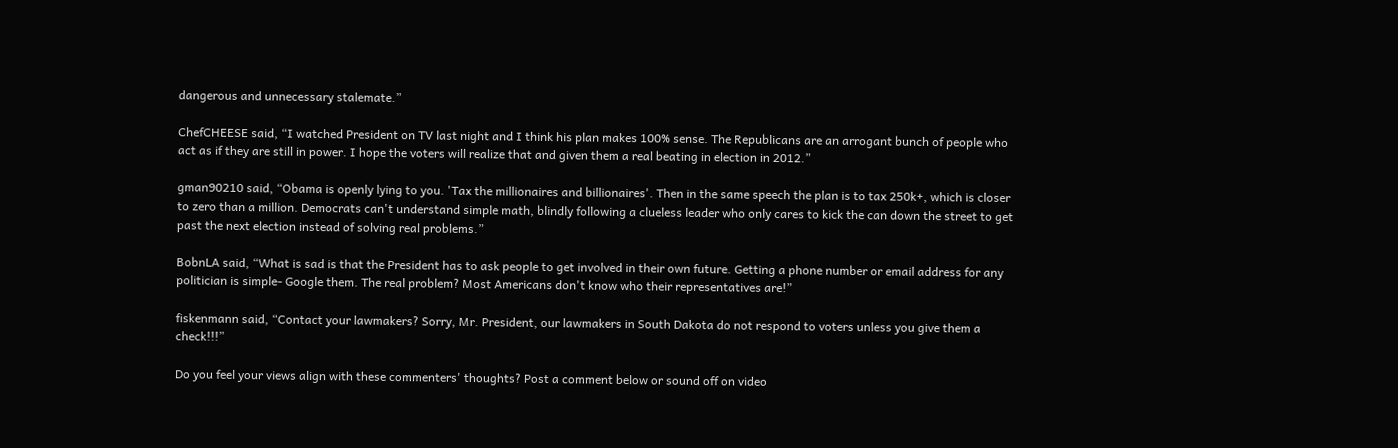dangerous and unnecessary stalemate.”

ChefCHEESE said, “I watched President on TV last night and I think his plan makes 100% sense. The Republicans are an arrogant bunch of people who act as if they are still in power. I hope the voters will realize that and given them a real beating in election in 2012.”

gman90210 said, “Obama is openly lying to you. 'Tax the millionaires and billionaires'. Then in the same speech the plan is to tax 250k+, which is closer to zero than a million. Democrats can't understand simple math, blindly following a clueless leader who only cares to kick the can down the street to get past the next election instead of solving real problems.”

BobnLA said, “What is sad is that the President has to ask people to get involved in their own future. Getting a phone number or email address for any politician is simple- Google them. The real problem? Most Americans don't know who their representatives are!”

fiskenmann said, “Contact your lawmakers? Sorry, Mr. President, our lawmakers in South Dakota do not respond to voters unless you give them a check!!!”

Do you feel your views align with these commenters' thoughts? Post a comment below or sound off on video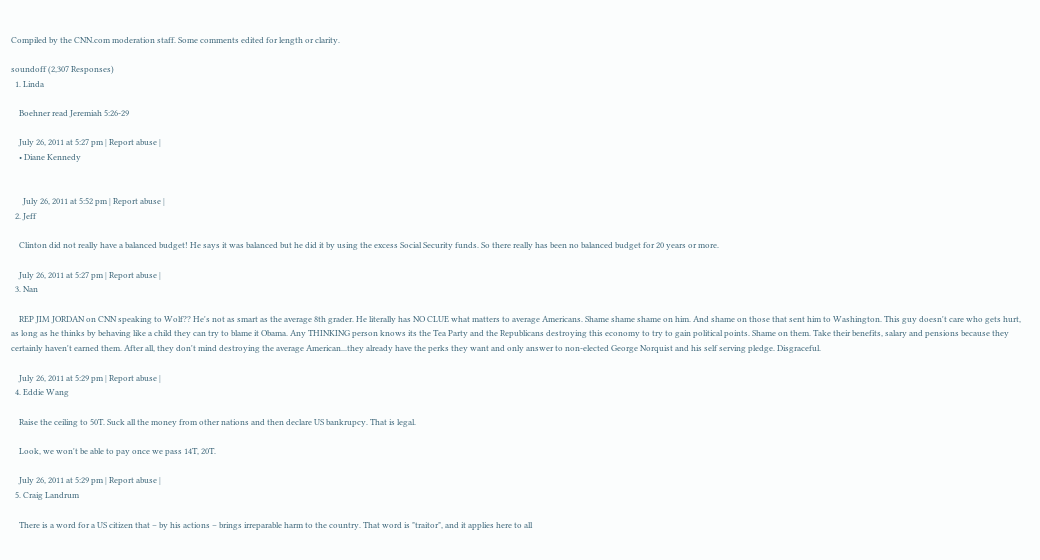Compiled by the CNN.com moderation staff. Some comments edited for length or clarity.

soundoff (2,307 Responses)
  1. Linda

    Boehner read Jeremiah 5:26-29

    July 26, 2011 at 5:27 pm | Report abuse |
    • Diane Kennedy


      July 26, 2011 at 5:52 pm | Report abuse |
  2. Jeff

    Clinton did not really have a balanced budget! He says it was balanced but he did it by using the excess Social Security funds. So there really has been no balanced budget for 20 years or more.

    July 26, 2011 at 5:27 pm | Report abuse |
  3. Nan

    REP JIM JORDAN on CNN speaking to Wolf?? He's not as smart as the average 8th grader. He literally has NO CLUE what matters to average Americans. Shame shame shame on him. And shame on those that sent him to Washington. This guy doesn't care who gets hurt, as long as he thinks by behaving like a child they can try to blame it Obama. Any THINKING person knows its the Tea Party and the Republicans destroying this economy to try to gain political points. Shame on them. Take their benefits, salary and pensions because they certainly haven't earned them. After all, they don't mind destroying the average American...they already have the perks they want and only answer to non-elected George Norquist and his self serving pledge. Disgraceful.

    July 26, 2011 at 5:29 pm | Report abuse |
  4. Eddie Wang

    Raise the ceiling to 50T. Suck all the money from other nations and then declare US bankrupcy. That is legal.

    Look, we won't be able to pay once we pass 14T, 20T.

    July 26, 2011 at 5:29 pm | Report abuse |
  5. Craig Landrum

    There is a word for a US citizen that – by his actions – brings irreparable harm to the country. That word is "traitor", and it applies here to all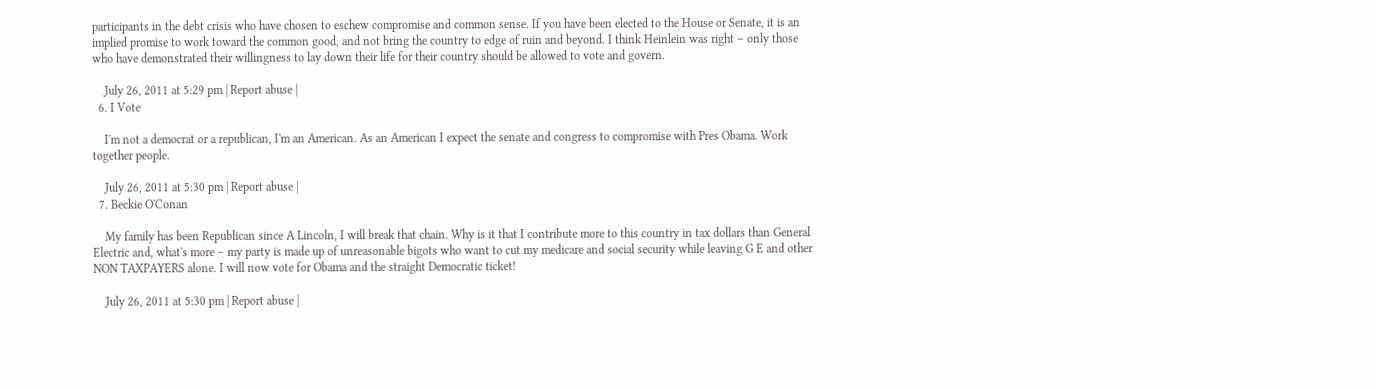participants in the debt crisis who have chosen to eschew compromise and common sense. If you have been elected to the House or Senate, it is an implied promise to work toward the common good, and not bring the country to edge of ruin and beyond. I think Heinlein was right – only those who have demonstrated their willingness to lay down their life for their country should be allowed to vote and govern.

    July 26, 2011 at 5:29 pm | Report abuse |
  6. I Vote

    I'm not a democrat or a republican, I'm an American. As an American I expect the senate and congress to compromise with Pres Obama. Work together people.

    July 26, 2011 at 5:30 pm | Report abuse |
  7. Beckie O'Conan

    My family has been Republican since A Lincoln, I will break that chain. Why is it that I contribute more to this country in tax dollars than General Electric and, what's more – my party is made up of unreasonable bigots who want to cut my medicare and social security while leaving G E and other NON TAXPAYERS alone. I will now vote for Obama and the straight Democratic ticket!

    July 26, 2011 at 5:30 pm | Report abuse |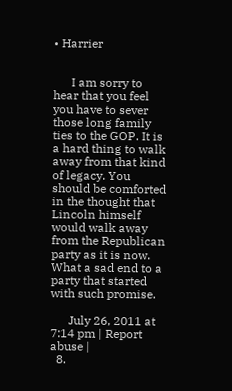• Harrier


      I am sorry to hear that you feel you have to sever those long family ties to the GOP. It is a hard thing to walk away from that kind of legacy. You should be comforted in the thought that Lincoln himself would walk away from the Republican party as it is now. What a sad end to a party that started with such promise.

      July 26, 2011 at 7:14 pm | Report abuse |
  8.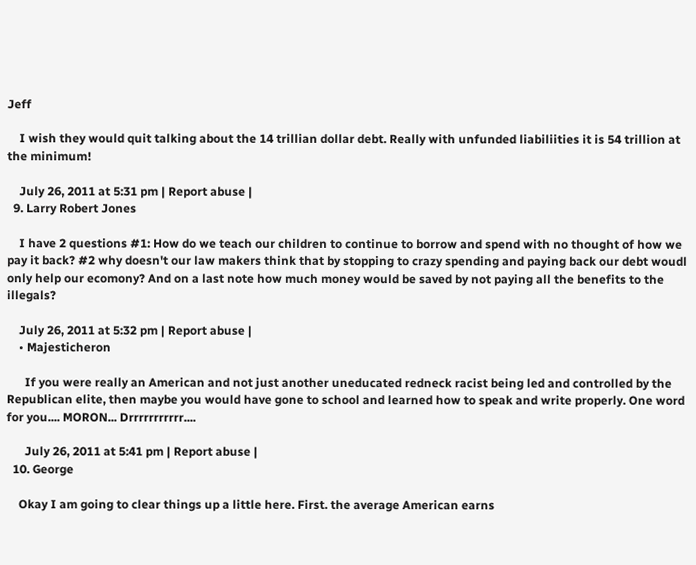Jeff

    I wish they would quit talking about the 14 trillian dollar debt. Really with unfunded liabiliities it is 54 trillion at the minimum!

    July 26, 2011 at 5:31 pm | Report abuse |
  9. Larry Robert Jones

    I have 2 questions #1: How do we teach our children to continue to borrow and spend with no thought of how we pay it back? #2 why doesn't our law makers think that by stopping to crazy spending and paying back our debt woudl only help our ecomony? And on a last note how much money would be saved by not paying all the benefits to the illegals?

    July 26, 2011 at 5:32 pm | Report abuse |
    • Majesticheron

      If you were really an American and not just another uneducated redneck racist being led and controlled by the Republican elite, then maybe you would have gone to school and learned how to speak and write properly. One word for you.... MORON... Drrrrrrrrrrr....

      July 26, 2011 at 5:41 pm | Report abuse |
  10. George

    Okay I am going to clear things up a little here. First. the average American earns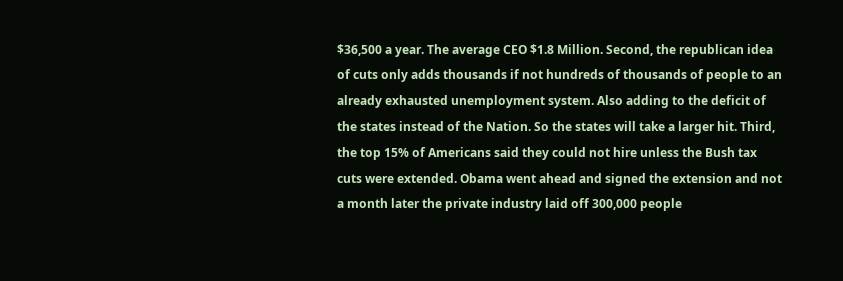$36,500 a year. The average CEO $1.8 Million. Second, the republican idea of cuts only adds thousands if not hundreds of thousands of people to an already exhausted unemployment system. Also adding to the deficit of the states instead of the Nation. So the states will take a larger hit. Third, the top 15% of Americans said they could not hire unless the Bush tax cuts were extended. Obama went ahead and signed the extension and not a month later the private industry laid off 300,000 people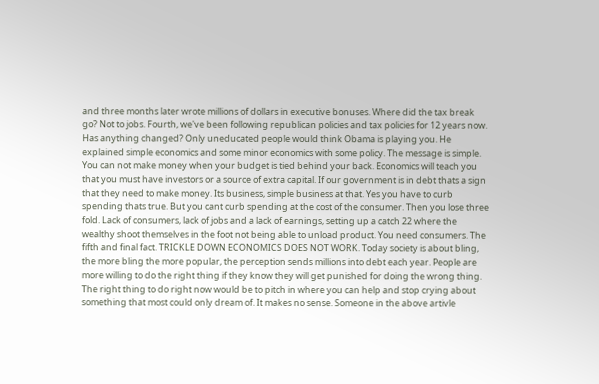and three months later wrote millions of dollars in executive bonuses. Where did the tax break go? Not to jobs. Fourth, we've been following republican policies and tax policies for 12 years now. Has anything changed? Only uneducated people would think Obama is playing you. He explained simple economics and some minor economics with some policy. The message is simple. You can not make money when your budget is tied behind your back. Economics will teach you that you must have investors or a source of extra capital. If our government is in debt thats a sign that they need to make money. Its business, simple business at that. Yes you have to curb spending thats true. But you cant curb spending at the cost of the consumer. Then you lose three fold. Lack of consumers, lack of jobs and a lack of earnings, setting up a catch 22 where the wealthy shoot themselves in the foot not being able to unload product. You need consumers. The fifth and final fact. TRICKLE DOWN ECONOMICS DOES NOT WORK. Today society is about bling, the more bling the more popular, the perception sends millions into debt each year. People are more willing to do the right thing if they know they will get punished for doing the wrong thing. The right thing to do right now would be to pitch in where you can help and stop crying about something that most could only dream of. It makes no sense. Someone in the above artivle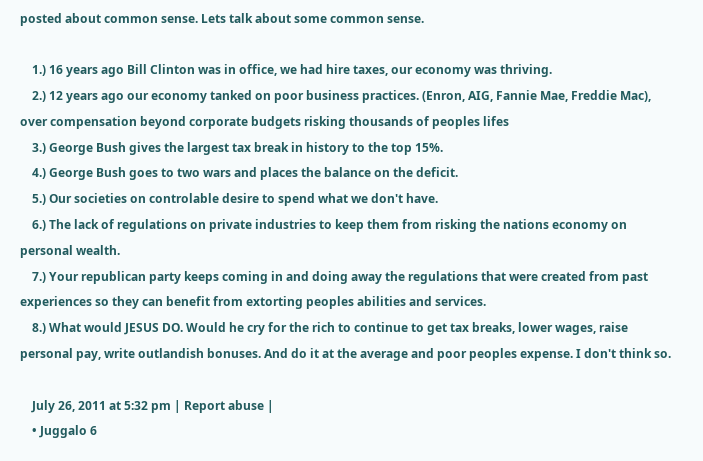posted about common sense. Lets talk about some common sense.

    1.) 16 years ago Bill Clinton was in office, we had hire taxes, our economy was thriving.
    2.) 12 years ago our economy tanked on poor business practices. (Enron, AIG, Fannie Mae, Freddie Mac), over compensation beyond corporate budgets risking thousands of peoples lifes
    3.) George Bush gives the largest tax break in history to the top 15%.
    4.) George Bush goes to two wars and places the balance on the deficit.
    5.) Our societies on controlable desire to spend what we don't have.
    6.) The lack of regulations on private industries to keep them from risking the nations economy on personal wealth.
    7.) Your republican party keeps coming in and doing away the regulations that were created from past experiences so they can benefit from extorting peoples abilities and services.
    8.) What would JESUS DO. Would he cry for the rich to continue to get tax breaks, lower wages, raise personal pay, write outlandish bonuses. And do it at the average and poor peoples expense. I don't think so.

    July 26, 2011 at 5:32 pm | Report abuse |
    • Juggalo 6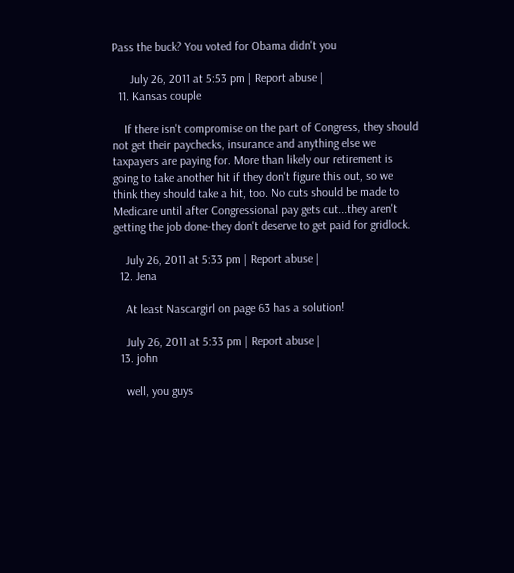Pass the buck? You voted for Obama didn't you

      July 26, 2011 at 5:53 pm | Report abuse |
  11. Kansas couple

    If there isn't compromise on the part of Congress, they should not get their paychecks, insurance and anything else we taxpayers are paying for. More than likely our retirement is going to take another hit if they don't figure this out, so we think they should take a hit, too. No cuts should be made to Medicare until after Congressional pay gets cut...they aren't getting the job done-they don't deserve to get paid for gridlock.

    July 26, 2011 at 5:33 pm | Report abuse |
  12. Jena

    At least Nascargirl on page 63 has a solution!

    July 26, 2011 at 5:33 pm | Report abuse |
  13. john

    well, you guys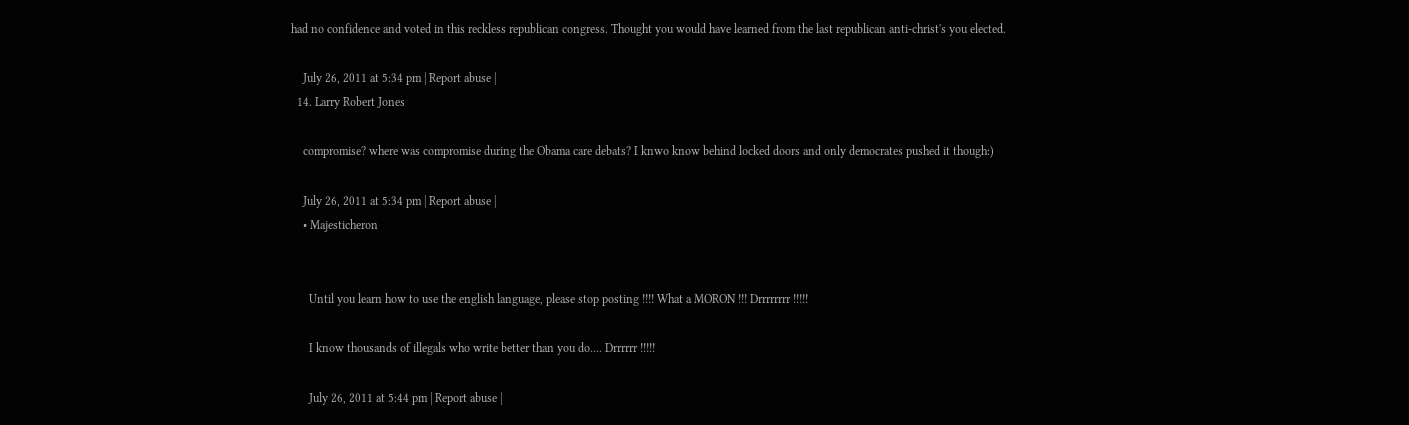had no confidence and voted in this reckless republican congress. Thought you would have learned from the last republican anti-christ's you elected.

    July 26, 2011 at 5:34 pm | Report abuse |
  14. Larry Robert Jones

    compromise? where was compromise during the Obama care debats? I knwo know behind locked doors and only democrates pushed it though:)

    July 26, 2011 at 5:34 pm | Report abuse |
    • Majesticheron


      Until you learn how to use the english language, please stop posting !!!! What a MORON !!! Drrrrrrrr !!!!!

      I know thousands of illegals who write better than you do.... Drrrrrr !!!!!

      July 26, 2011 at 5:44 pm | Report abuse |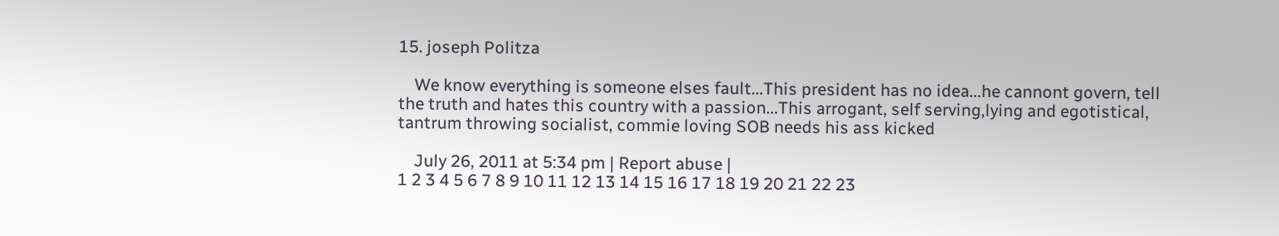15. joseph Politza

    We know everything is someone elses fault...This president has no idea...he cannont govern, tell the truth and hates this country with a passion...This arrogant, self serving,lying and egotistical, tantrum throwing socialist, commie loving SOB needs his ass kicked

    July 26, 2011 at 5:34 pm | Report abuse |
1 2 3 4 5 6 7 8 9 10 11 12 13 14 15 16 17 18 19 20 21 22 23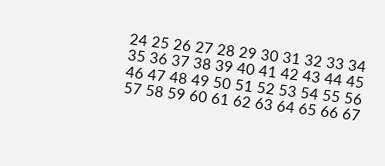24 25 26 27 28 29 30 31 32 33 34 35 36 37 38 39 40 41 42 43 44 45 46 47 48 49 50 51 52 53 54 55 56 57 58 59 60 61 62 63 64 65 66 67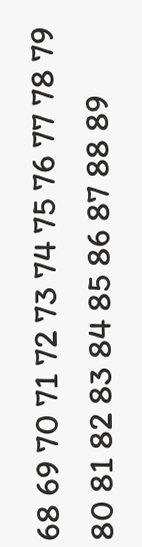68 69 70 71 72 73 74 75 76 77 78 79 80 81 82 83 84 85 86 87 88 89